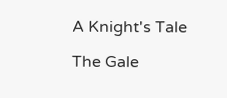A Knight's Tale

The Gale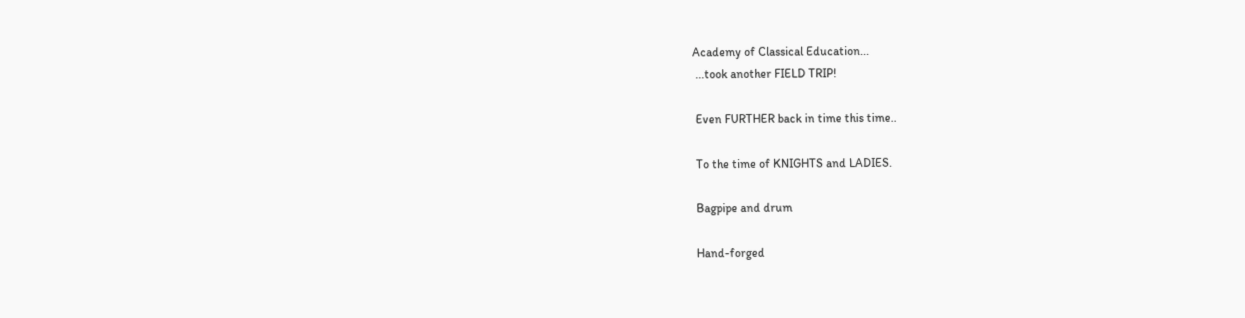Academy of Classical Education...
 ...took another FIELD TRIP!

 Even FURTHER back in time this time..

 To the time of KNIGHTS and LADIES.

 Bagpipe and drum

 Hand-forged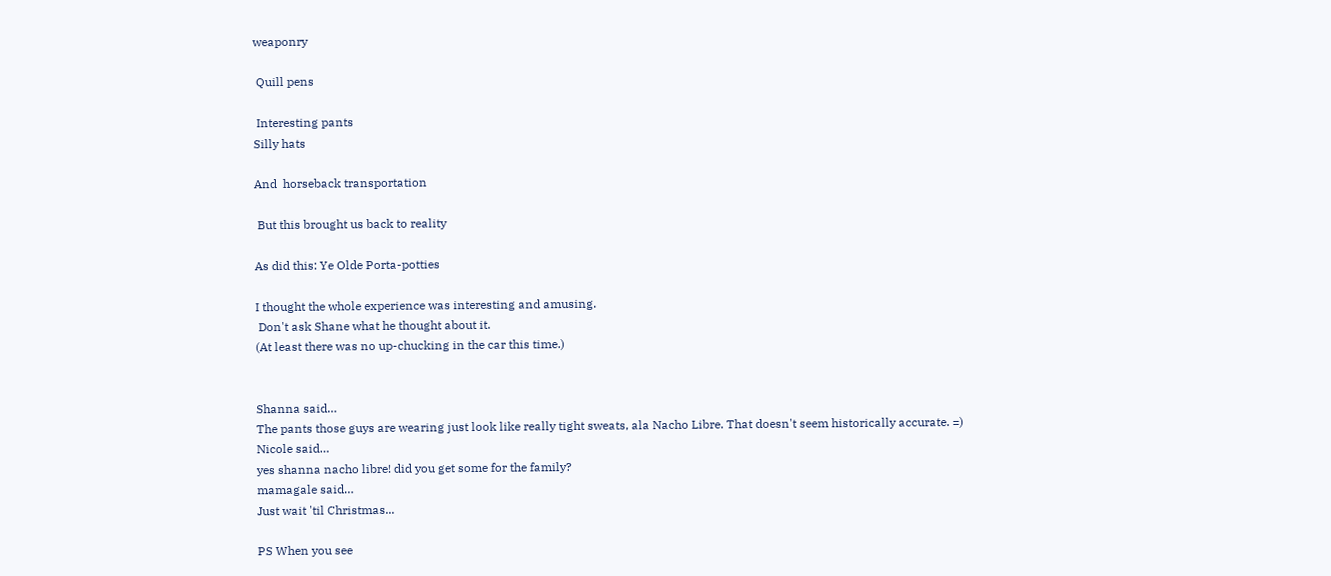weaponry

 Quill pens

 Interesting pants
Silly hats

And  horseback transportation

 But this brought us back to reality

As did this: Ye Olde Porta-potties

I thought the whole experience was interesting and amusing.
 Don't ask Shane what he thought about it.
(At least there was no up-chucking in the car this time.)


Shanna said…
The pants those guys are wearing just look like really tight sweats, ala Nacho Libre. That doesn't seem historically accurate. =)
Nicole said…
yes shanna nacho libre! did you get some for the family?
mamagale said…
Just wait 'til Christmas...

PS When you see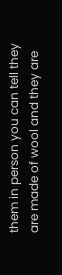them in person you can tell they are made of wool and they are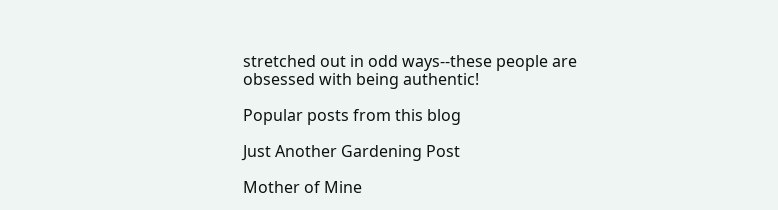stretched out in odd ways--these people are obsessed with being authentic!

Popular posts from this blog

Just Another Gardening Post

Mother of Mine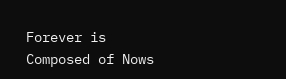Forever is Composed of Nows